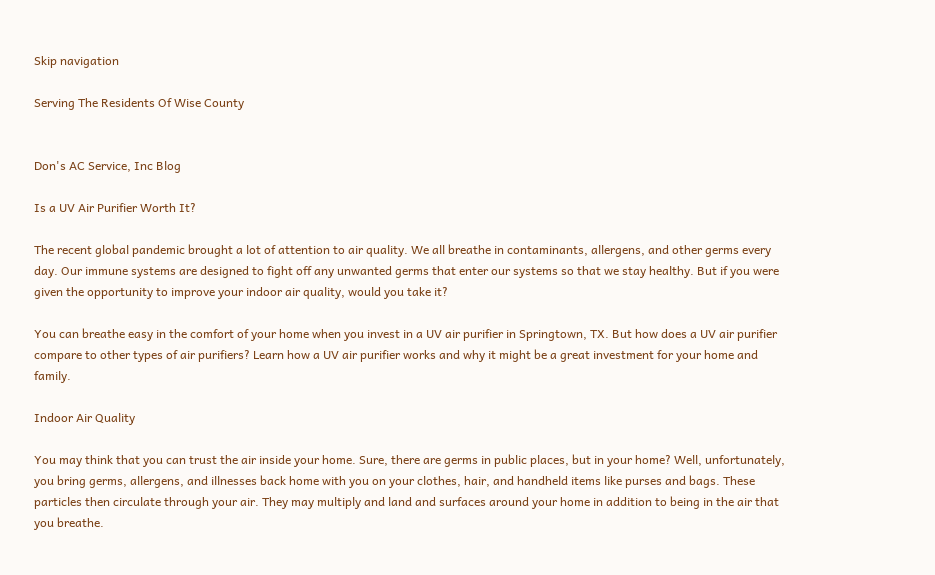Skip navigation

Serving The Residents Of Wise County


Don's AC Service, Inc Blog

Is a UV Air Purifier Worth It?

The recent global pandemic brought a lot of attention to air quality. We all breathe in contaminants, allergens, and other germs every day. Our immune systems are designed to fight off any unwanted germs that enter our systems so that we stay healthy. But if you were given the opportunity to improve your indoor air quality, would you take it?

You can breathe easy in the comfort of your home when you invest in a UV air purifier in Springtown, TX. But how does a UV air purifier compare to other types of air purifiers? Learn how a UV air purifier works and why it might be a great investment for your home and family.

Indoor Air Quality

You may think that you can trust the air inside your home. Sure, there are germs in public places, but in your home? Well, unfortunately, you bring germs, allergens, and illnesses back home with you on your clothes, hair, and handheld items like purses and bags. These particles then circulate through your air. They may multiply and land and surfaces around your home in addition to being in the air that you breathe.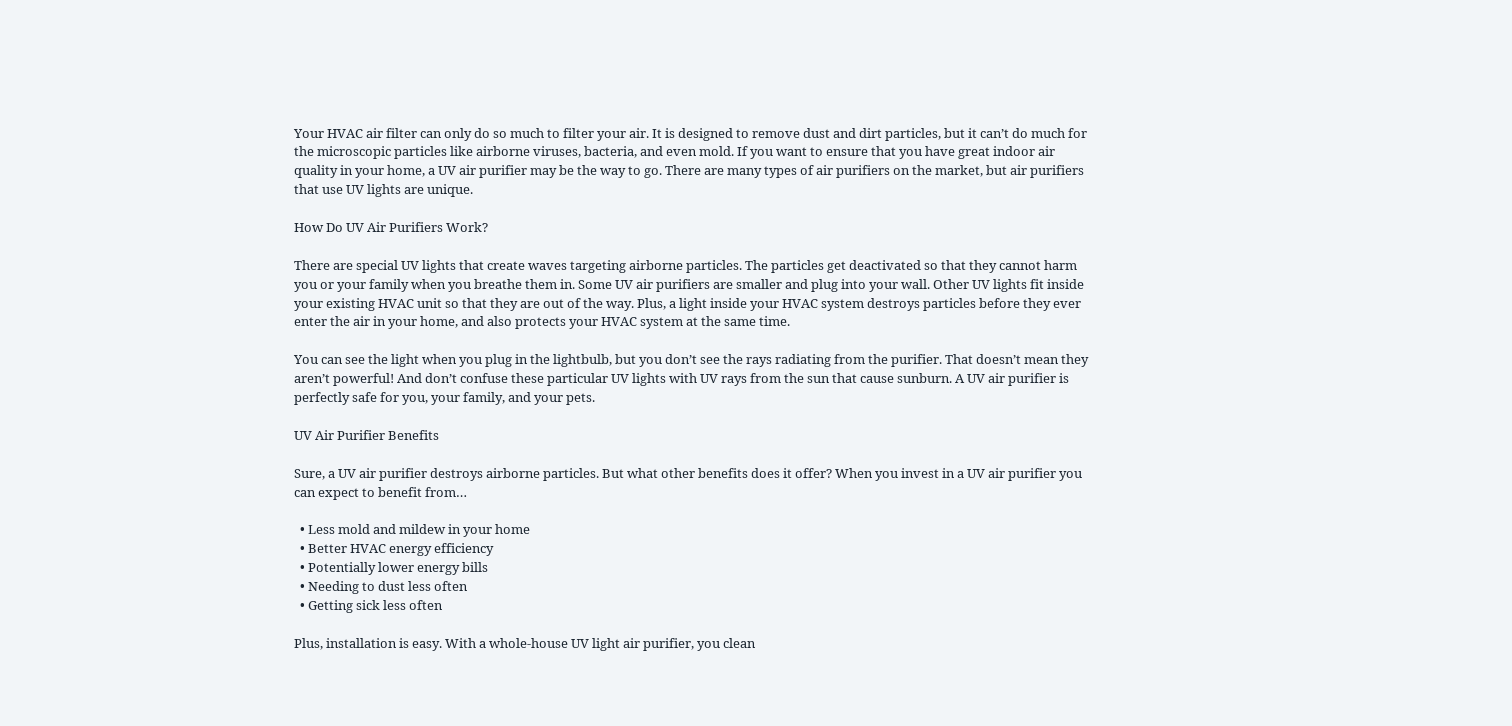Your HVAC air filter can only do so much to filter your air. It is designed to remove dust and dirt particles, but it can’t do much for the microscopic particles like airborne viruses, bacteria, and even mold. If you want to ensure that you have great indoor air quality in your home, a UV air purifier may be the way to go. There are many types of air purifiers on the market, but air purifiers that use UV lights are unique.

How Do UV Air Purifiers Work?

There are special UV lights that create waves targeting airborne particles. The particles get deactivated so that they cannot harm you or your family when you breathe them in. Some UV air purifiers are smaller and plug into your wall. Other UV lights fit inside your existing HVAC unit so that they are out of the way. Plus, a light inside your HVAC system destroys particles before they ever enter the air in your home, and also protects your HVAC system at the same time.

You can see the light when you plug in the lightbulb, but you don’t see the rays radiating from the purifier. That doesn’t mean they aren’t powerful! And don’t confuse these particular UV lights with UV rays from the sun that cause sunburn. A UV air purifier is perfectly safe for you, your family, and your pets.

UV Air Purifier Benefits

Sure, a UV air purifier destroys airborne particles. But what other benefits does it offer? When you invest in a UV air purifier you can expect to benefit from…

  • Less mold and mildew in your home
  • Better HVAC energy efficiency
  • Potentially lower energy bills
  • Needing to dust less often
  • Getting sick less often

Plus, installation is easy. With a whole-house UV light air purifier, you clean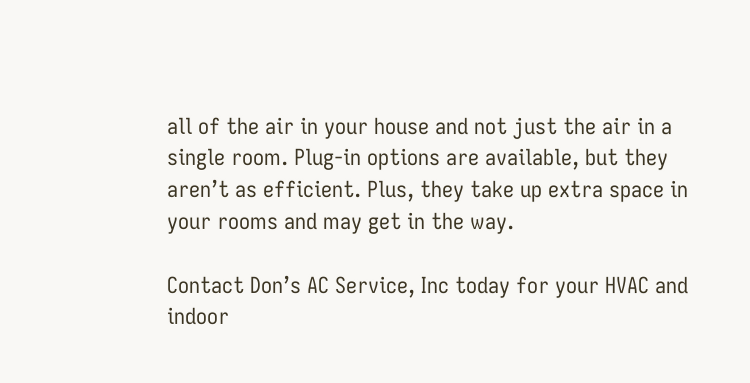all of the air in your house and not just the air in a single room. Plug-in options are available, but they aren’t as efficient. Plus, they take up extra space in your rooms and may get in the way.

Contact Don’s AC Service, Inc today for your HVAC and indoor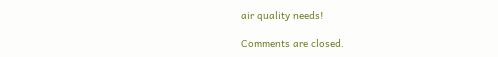air quality needs!

Comments are closed.